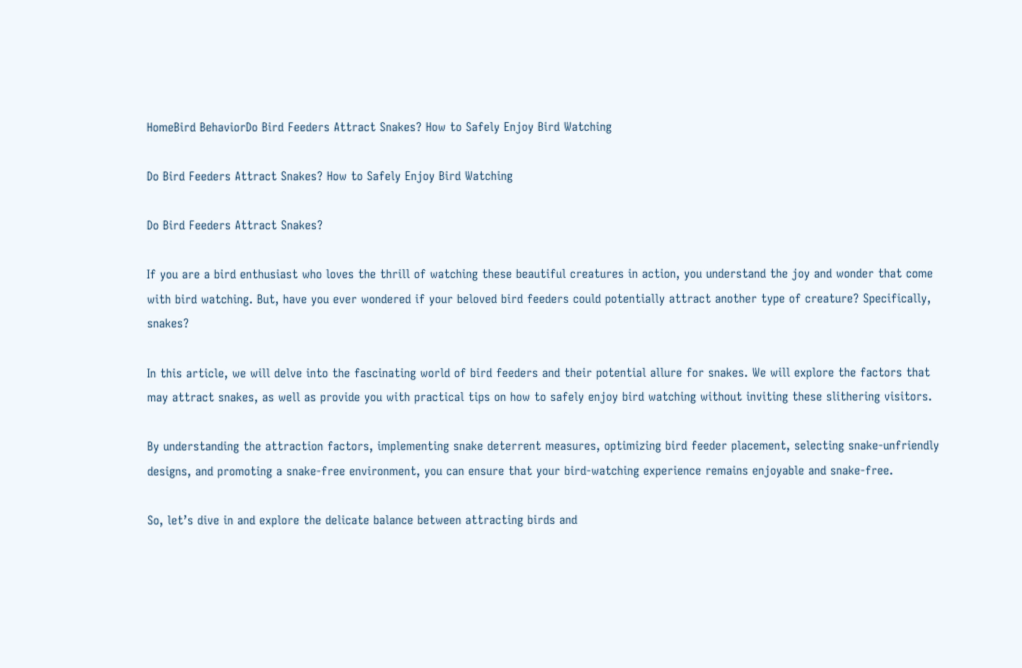HomeBird BehaviorDo Bird Feeders Attract Snakes? How to Safely Enjoy Bird Watching

Do Bird Feeders Attract Snakes? How to Safely Enjoy Bird Watching

Do Bird Feeders Attract Snakes?

If you are a bird enthusiast who loves the thrill of watching these beautiful creatures in action, you understand the joy and wonder that come with bird watching. But, have you ever wondered if your beloved bird feeders could potentially attract another type of creature? Specifically, snakes?

In this article, we will delve into the fascinating world of bird feeders and their potential allure for snakes. We will explore the factors that may attract snakes, as well as provide you with practical tips on how to safely enjoy bird watching without inviting these slithering visitors.

By understanding the attraction factors, implementing snake deterrent measures, optimizing bird feeder placement, selecting snake-unfriendly designs, and promoting a snake-free environment, you can ensure that your bird-watching experience remains enjoyable and snake-free.

So, let’s dive in and explore the delicate balance between attracting birds and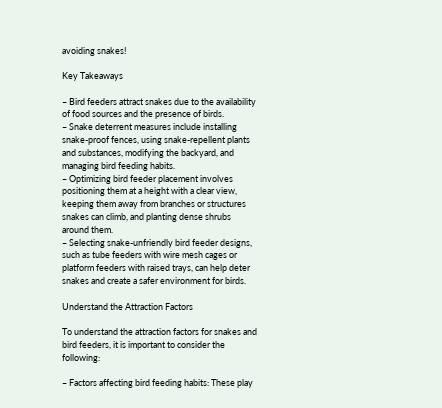avoiding snakes!

Key Takeaways

– Bird feeders attract snakes due to the availability of food sources and the presence of birds.
– Snake deterrent measures include installing snake-proof fences, using snake-repellent plants and substances, modifying the backyard, and managing bird feeding habits.
– Optimizing bird feeder placement involves positioning them at a height with a clear view, keeping them away from branches or structures snakes can climb, and planting dense shrubs around them.
– Selecting snake-unfriendly bird feeder designs, such as tube feeders with wire mesh cages or platform feeders with raised trays, can help deter snakes and create a safer environment for birds.

Understand the Attraction Factors

To understand the attraction factors for snakes and bird feeders, it is important to consider the following:

– Factors affecting bird feeding habits: These play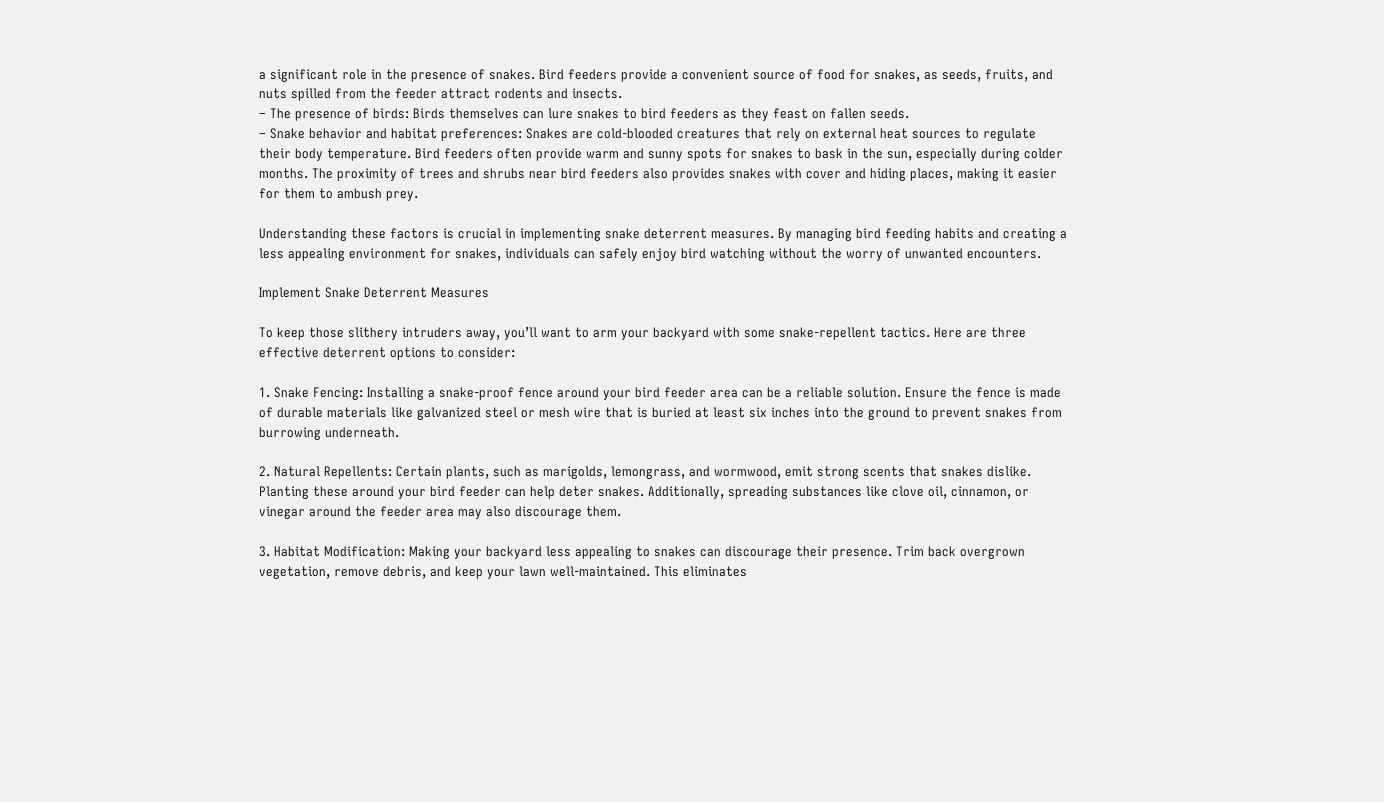a significant role in the presence of snakes. Bird feeders provide a convenient source of food for snakes, as seeds, fruits, and nuts spilled from the feeder attract rodents and insects.
– The presence of birds: Birds themselves can lure snakes to bird feeders as they feast on fallen seeds.
– Snake behavior and habitat preferences: Snakes are cold-blooded creatures that rely on external heat sources to regulate their body temperature. Bird feeders often provide warm and sunny spots for snakes to bask in the sun, especially during colder months. The proximity of trees and shrubs near bird feeders also provides snakes with cover and hiding places, making it easier for them to ambush prey.

Understanding these factors is crucial in implementing snake deterrent measures. By managing bird feeding habits and creating a less appealing environment for snakes, individuals can safely enjoy bird watching without the worry of unwanted encounters.

Implement Snake Deterrent Measures

To keep those slithery intruders away, you’ll want to arm your backyard with some snake-repellent tactics. Here are three effective deterrent options to consider:

1. Snake Fencing: Installing a snake-proof fence around your bird feeder area can be a reliable solution. Ensure the fence is made of durable materials like galvanized steel or mesh wire that is buried at least six inches into the ground to prevent snakes from burrowing underneath.

2. Natural Repellents: Certain plants, such as marigolds, lemongrass, and wormwood, emit strong scents that snakes dislike. Planting these around your bird feeder can help deter snakes. Additionally, spreading substances like clove oil, cinnamon, or vinegar around the feeder area may also discourage them.

3. Habitat Modification: Making your backyard less appealing to snakes can discourage their presence. Trim back overgrown vegetation, remove debris, and keep your lawn well-maintained. This eliminates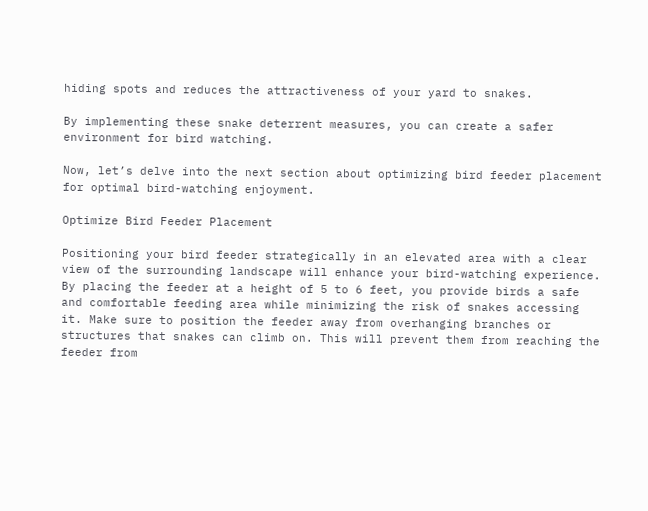hiding spots and reduces the attractiveness of your yard to snakes.

By implementing these snake deterrent measures, you can create a safer environment for bird watching.

Now, let’s delve into the next section about optimizing bird feeder placement for optimal bird-watching enjoyment.

Optimize Bird Feeder Placement

Positioning your bird feeder strategically in an elevated area with a clear view of the surrounding landscape will enhance your bird-watching experience. By placing the feeder at a height of 5 to 6 feet, you provide birds a safe and comfortable feeding area while minimizing the risk of snakes accessing it. Make sure to position the feeder away from overhanging branches or structures that snakes can climb on. This will prevent them from reaching the feeder from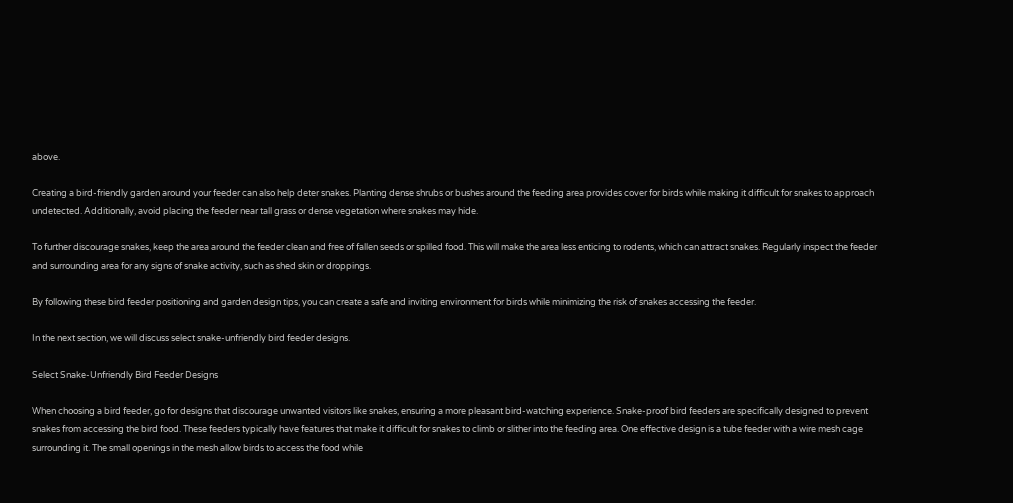above.

Creating a bird-friendly garden around your feeder can also help deter snakes. Planting dense shrubs or bushes around the feeding area provides cover for birds while making it difficult for snakes to approach undetected. Additionally, avoid placing the feeder near tall grass or dense vegetation where snakes may hide.

To further discourage snakes, keep the area around the feeder clean and free of fallen seeds or spilled food. This will make the area less enticing to rodents, which can attract snakes. Regularly inspect the feeder and surrounding area for any signs of snake activity, such as shed skin or droppings.

By following these bird feeder positioning and garden design tips, you can create a safe and inviting environment for birds while minimizing the risk of snakes accessing the feeder.

In the next section, we will discuss select snake-unfriendly bird feeder designs.

Select Snake-Unfriendly Bird Feeder Designs

When choosing a bird feeder, go for designs that discourage unwanted visitors like snakes, ensuring a more pleasant bird-watching experience. Snake-proof bird feeders are specifically designed to prevent snakes from accessing the bird food. These feeders typically have features that make it difficult for snakes to climb or slither into the feeding area. One effective design is a tube feeder with a wire mesh cage surrounding it. The small openings in the mesh allow birds to access the food while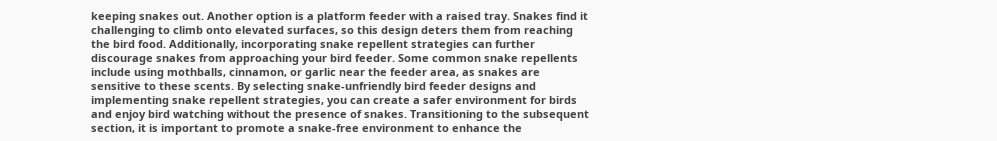keeping snakes out. Another option is a platform feeder with a raised tray. Snakes find it challenging to climb onto elevated surfaces, so this design deters them from reaching the bird food. Additionally, incorporating snake repellent strategies can further discourage snakes from approaching your bird feeder. Some common snake repellents include using mothballs, cinnamon, or garlic near the feeder area, as snakes are sensitive to these scents. By selecting snake-unfriendly bird feeder designs and implementing snake repellent strategies, you can create a safer environment for birds and enjoy bird watching without the presence of snakes. Transitioning to the subsequent section, it is important to promote a snake-free environment to enhance the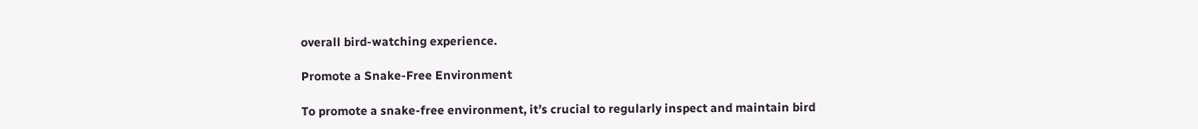overall bird-watching experience.

Promote a Snake-Free Environment

To promote a snake-free environment, it’s crucial to regularly inspect and maintain bird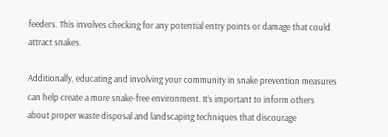feeders. This involves checking for any potential entry points or damage that could attract snakes.

Additionally, educating and involving your community in snake prevention measures can help create a more snake-free environment. It’s important to inform others about proper waste disposal and landscaping techniques that discourage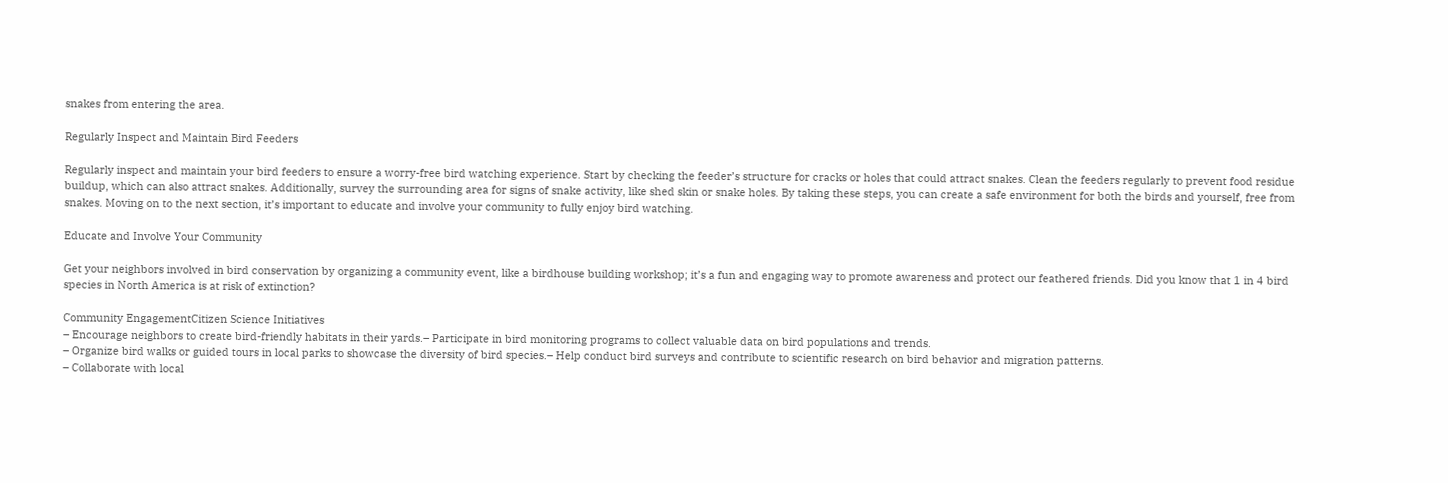snakes from entering the area.

Regularly Inspect and Maintain Bird Feeders

Regularly inspect and maintain your bird feeders to ensure a worry-free bird watching experience. Start by checking the feeder’s structure for cracks or holes that could attract snakes. Clean the feeders regularly to prevent food residue buildup, which can also attract snakes. Additionally, survey the surrounding area for signs of snake activity, like shed skin or snake holes. By taking these steps, you can create a safe environment for both the birds and yourself, free from snakes. Moving on to the next section, it’s important to educate and involve your community to fully enjoy bird watching.

Educate and Involve Your Community

Get your neighbors involved in bird conservation by organizing a community event, like a birdhouse building workshop; it’s a fun and engaging way to promote awareness and protect our feathered friends. Did you know that 1 in 4 bird species in North America is at risk of extinction?

Community EngagementCitizen Science Initiatives
– Encourage neighbors to create bird-friendly habitats in their yards.– Participate in bird monitoring programs to collect valuable data on bird populations and trends.
– Organize bird walks or guided tours in local parks to showcase the diversity of bird species.– Help conduct bird surveys and contribute to scientific research on bird behavior and migration patterns.
– Collaborate with local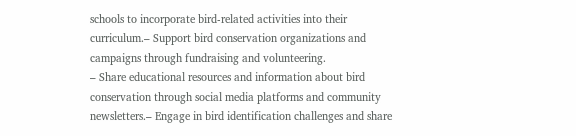schools to incorporate bird-related activities into their curriculum.– Support bird conservation organizations and campaigns through fundraising and volunteering.
– Share educational resources and information about bird conservation through social media platforms and community newsletters.– Engage in bird identification challenges and share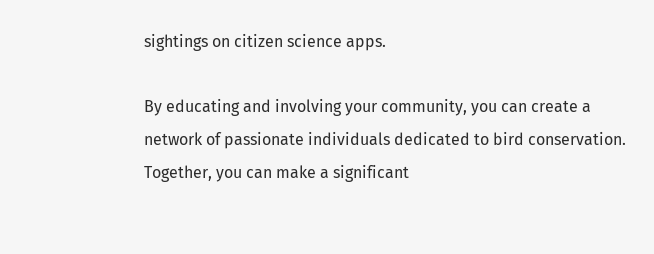sightings on citizen science apps.

By educating and involving your community, you can create a network of passionate individuals dedicated to bird conservation. Together, you can make a significant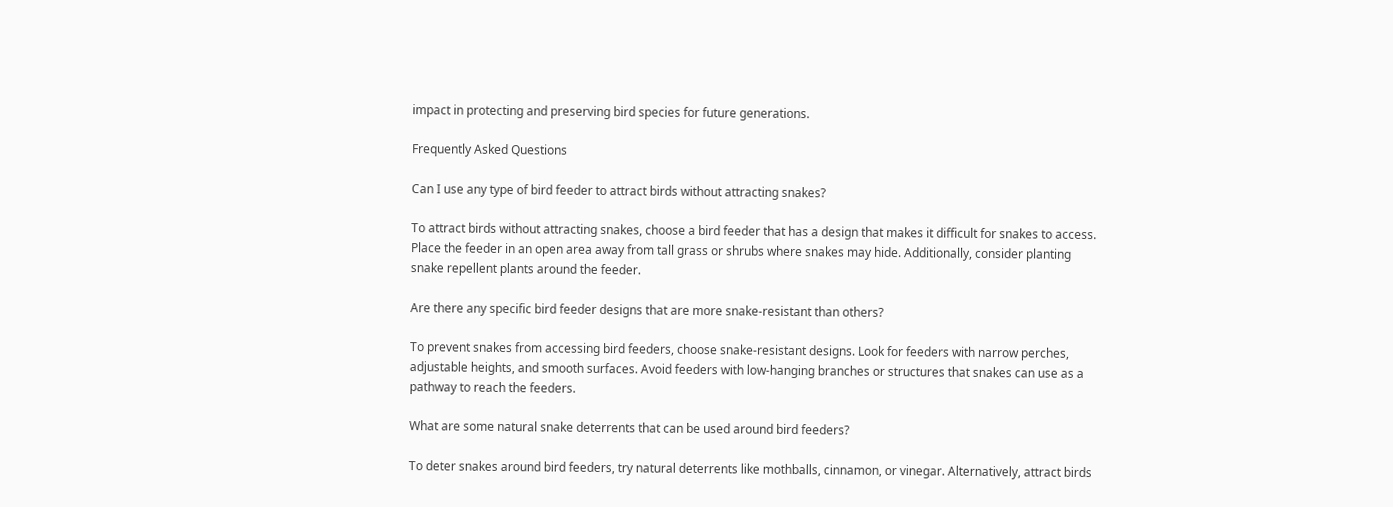impact in protecting and preserving bird species for future generations.

Frequently Asked Questions

Can I use any type of bird feeder to attract birds without attracting snakes?

To attract birds without attracting snakes, choose a bird feeder that has a design that makes it difficult for snakes to access. Place the feeder in an open area away from tall grass or shrubs where snakes may hide. Additionally, consider planting snake repellent plants around the feeder.

Are there any specific bird feeder designs that are more snake-resistant than others?

To prevent snakes from accessing bird feeders, choose snake-resistant designs. Look for feeders with narrow perches, adjustable heights, and smooth surfaces. Avoid feeders with low-hanging branches or structures that snakes can use as a pathway to reach the feeders.

What are some natural snake deterrents that can be used around bird feeders?

To deter snakes around bird feeders, try natural deterrents like mothballs, cinnamon, or vinegar. Alternatively, attract birds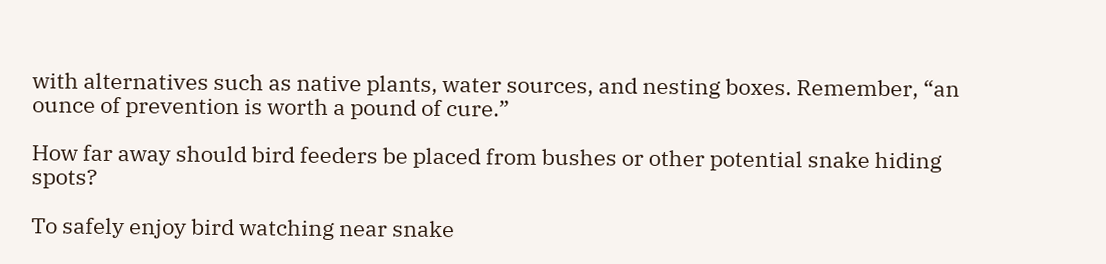with alternatives such as native plants, water sources, and nesting boxes. Remember, “an ounce of prevention is worth a pound of cure.”

How far away should bird feeders be placed from bushes or other potential snake hiding spots?

To safely enjoy bird watching near snake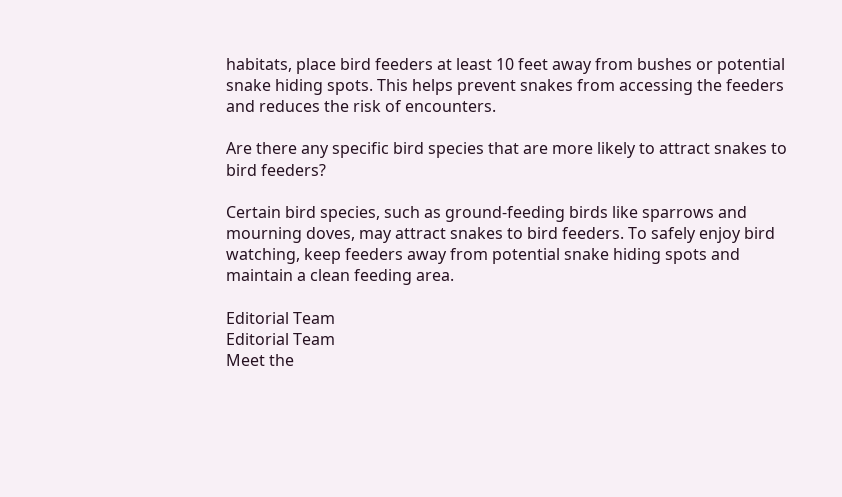habitats, place bird feeders at least 10 feet away from bushes or potential snake hiding spots. This helps prevent snakes from accessing the feeders and reduces the risk of encounters.

Are there any specific bird species that are more likely to attract snakes to bird feeders?

Certain bird species, such as ground-feeding birds like sparrows and mourning doves, may attract snakes to bird feeders. To safely enjoy bird watching, keep feeders away from potential snake hiding spots and maintain a clean feeding area.

Editorial Team
Editorial Team
Meet the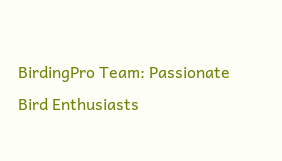BirdingPro Team: Passionate Bird Enthusiasts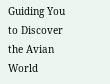Guiding You to Discover the Avian World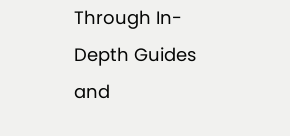Through In-Depth Guides and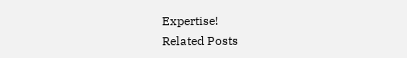Expertise!
Related Posts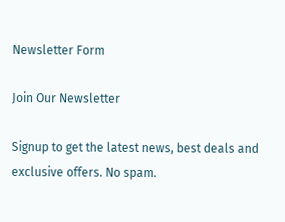Newsletter Form

Join Our Newsletter

Signup to get the latest news, best deals and exclusive offers. No spam.